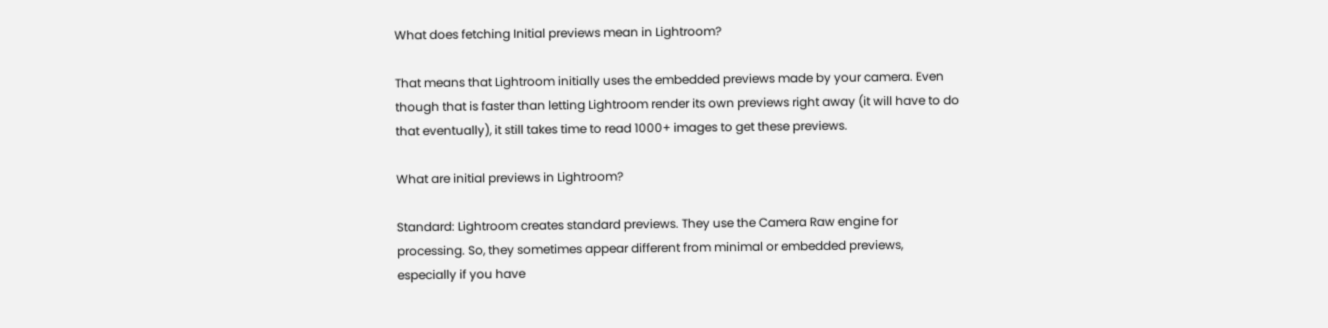What does fetching Initial previews mean in Lightroom?

That means that Lightroom initially uses the embedded previews made by your camera. Even though that is faster than letting Lightroom render its own previews right away (it will have to do that eventually), it still takes time to read 1000+ images to get these previews.

What are initial previews in Lightroom?

Standard: Lightroom creates standard previews. They use the Camera Raw engine for processing. So, they sometimes appear different from minimal or embedded previews, especially if you have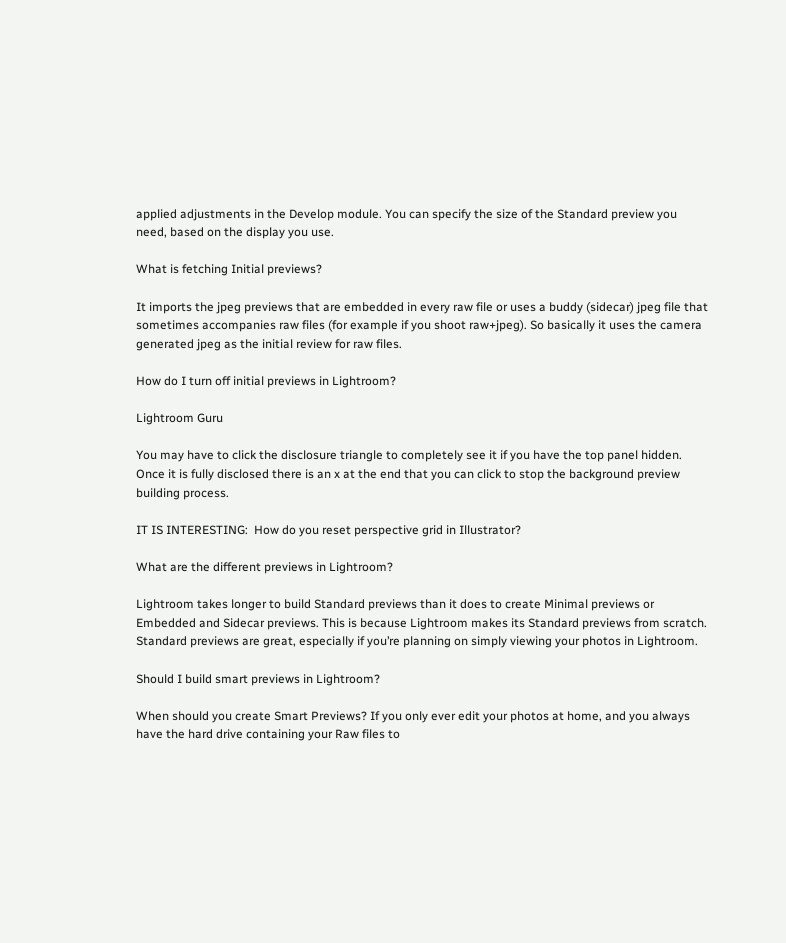applied adjustments in the Develop module. You can specify the size of the Standard preview you need, based on the display you use.

What is fetching Initial previews?

It imports the jpeg previews that are embedded in every raw file or uses a buddy (sidecar) jpeg file that sometimes accompanies raw files (for example if you shoot raw+jpeg). So basically it uses the camera generated jpeg as the initial review for raw files.

How do I turn off initial previews in Lightroom?

Lightroom Guru

You may have to click the disclosure triangle to completely see it if you have the top panel hidden. Once it is fully disclosed there is an x at the end that you can click to stop the background preview building process.

IT IS INTERESTING:  How do you reset perspective grid in Illustrator?

What are the different previews in Lightroom?

Lightroom takes longer to build Standard previews than it does to create Minimal previews or Embedded and Sidecar previews. This is because Lightroom makes its Standard previews from scratch. Standard previews are great, especially if you’re planning on simply viewing your photos in Lightroom.

Should I build smart previews in Lightroom?

When should you create Smart Previews? If you only ever edit your photos at home, and you always have the hard drive containing your Raw files to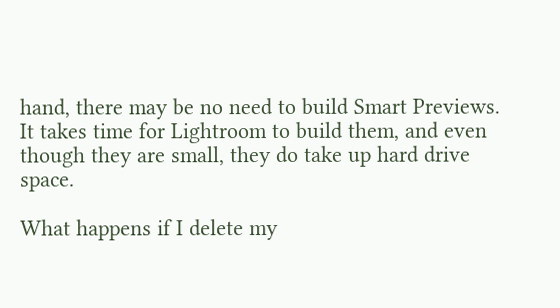hand, there may be no need to build Smart Previews. It takes time for Lightroom to build them, and even though they are small, they do take up hard drive space.

What happens if I delete my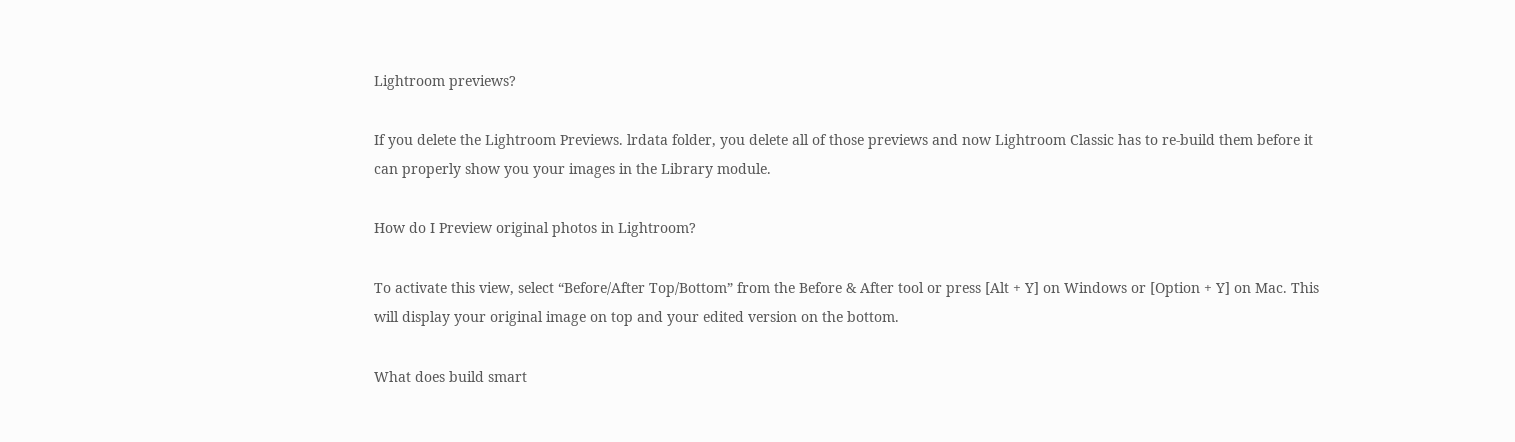Lightroom previews?

If you delete the Lightroom Previews. lrdata folder, you delete all of those previews and now Lightroom Classic has to re-build them before it can properly show you your images in the Library module.

How do I Preview original photos in Lightroom?

To activate this view, select “Before/After Top/Bottom” from the Before & After tool or press [Alt + Y] on Windows or [Option + Y] on Mac. This will display your original image on top and your edited version on the bottom.

What does build smart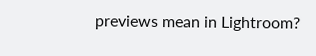previews mean in Lightroom?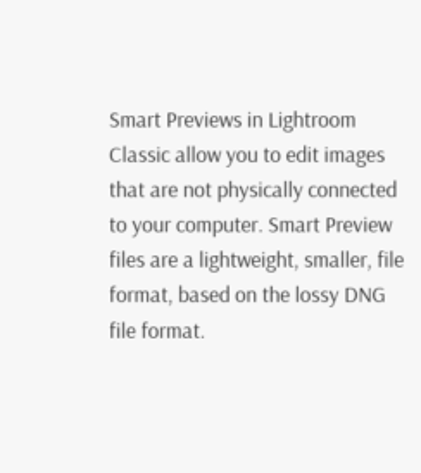Smart Previews in Lightroom Classic allow you to edit images that are not physically connected to your computer. Smart Preview files are a lightweight, smaller, file format, based on the lossy DNG file format.